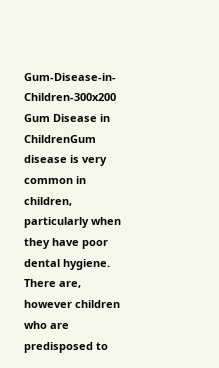Gum-Disease-in-Children-300x200 Gum Disease in ChildrenGum disease is very common in children, particularly when they have poor dental hygiene. There are, however children who are predisposed to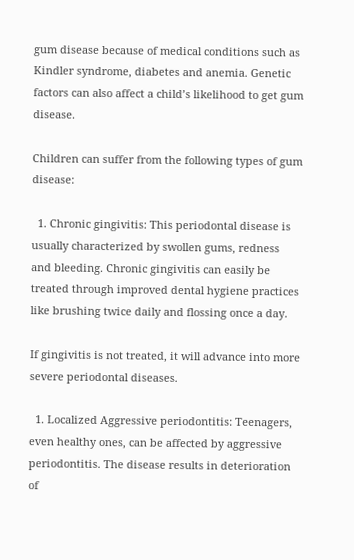gum disease because of medical conditions such as Kindler syndrome, diabetes and anemia. Genetic factors can also affect a child’s likelihood to get gum disease.

Children can suffer from the following types of gum disease:

  1. Chronic gingivitis: This periodontal disease is usually characterized by swollen gums, redness and bleeding. Chronic gingivitis can easily be treated through improved dental hygiene practices like brushing twice daily and flossing once a day.

If gingivitis is not treated, it will advance into more severe periodontal diseases.

  1. Localized Aggressive periodontitis: Teenagers, even healthy ones, can be affected by aggressive periodontitis. The disease results in deterioration of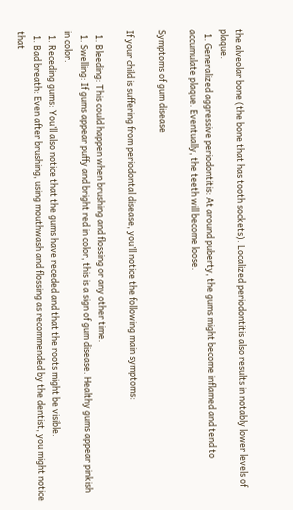the alveolar bone (the bone that has tooth sockets). Localized periodontitis also results in notably lower levels of plaque.
  1. Generalized aggressive periodontitis: At around puberty, the gums might become inflamed and tend to accumulate plaque. Eventually, the teeth will become loose.

Symptoms of gum disease

If your child is suffering from periodontal disease, you’ll notice the following main symptoms:

  1. Bleeding: This could happen when brushing and flossing or any other time.
  1. Swelling: If gums appear puffy and bright red in color, this is a sign of gum disease. Healthy gums appear pinkish in color.
  1. Receding gums: You’ll also notice that the gums have receded and that the roots might be visible.
  1. Bad breath: Even after brushing, using mouthwash and flossing as recommended by the dentist, you might notice that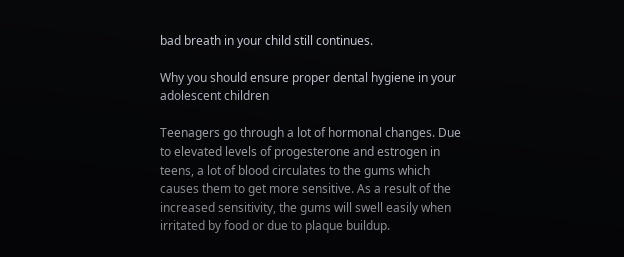bad breath in your child still continues.

Why you should ensure proper dental hygiene in your adolescent children

Teenagers go through a lot of hormonal changes. Due to elevated levels of progesterone and estrogen in teens, a lot of blood circulates to the gums which causes them to get more sensitive. As a result of the increased sensitivity, the gums will swell easily when irritated by food or due to plaque buildup.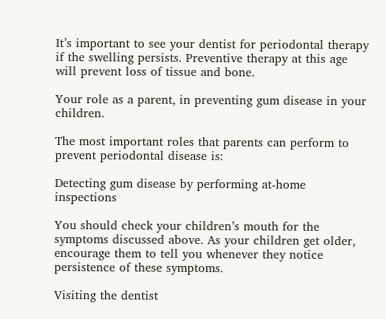It’s important to see your dentist for periodontal therapy if the swelling persists. Preventive therapy at this age will prevent loss of tissue and bone.

Your role as a parent, in preventing gum disease in your children.

The most important roles that parents can perform to prevent periodontal disease is:

Detecting gum disease by performing at-home inspections

You should check your children’s mouth for the symptoms discussed above. As your children get older, encourage them to tell you whenever they notice persistence of these symptoms.

Visiting the dentist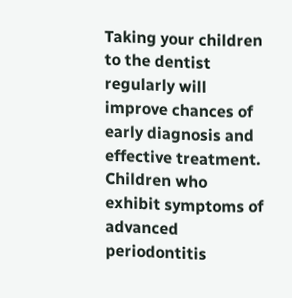Taking your children to the dentist regularly will improve chances of early diagnosis and effective treatment. Children who exhibit symptoms of advanced periodontitis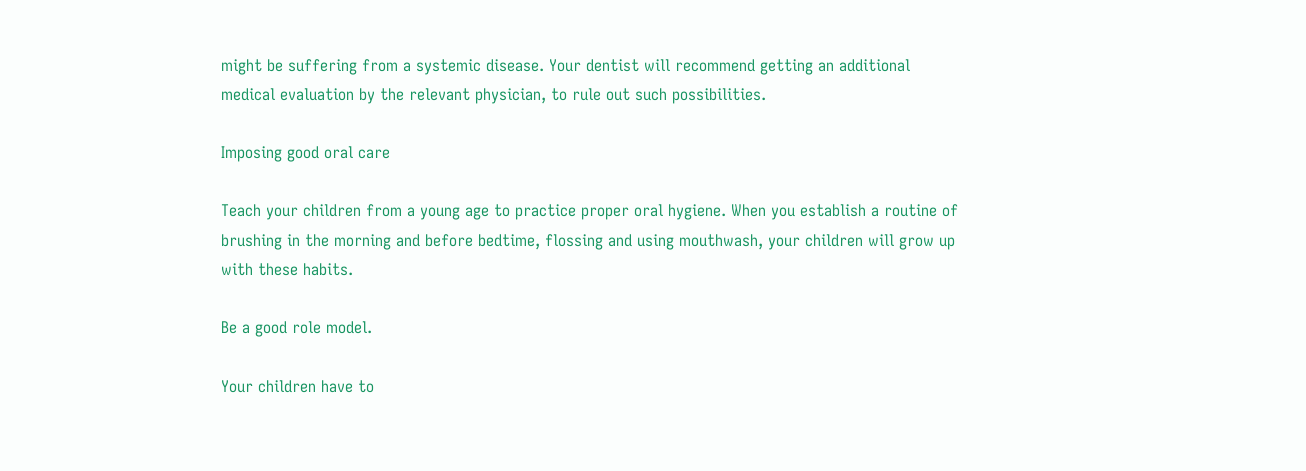might be suffering from a systemic disease. Your dentist will recommend getting an additional medical evaluation by the relevant physician, to rule out such possibilities.

Imposing good oral care

Teach your children from a young age to practice proper oral hygiene. When you establish a routine of brushing in the morning and before bedtime, flossing and using mouthwash, your children will grow up with these habits.

Be a good role model.

Your children have to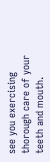see you exercising thorough care of your teeth and mouth.